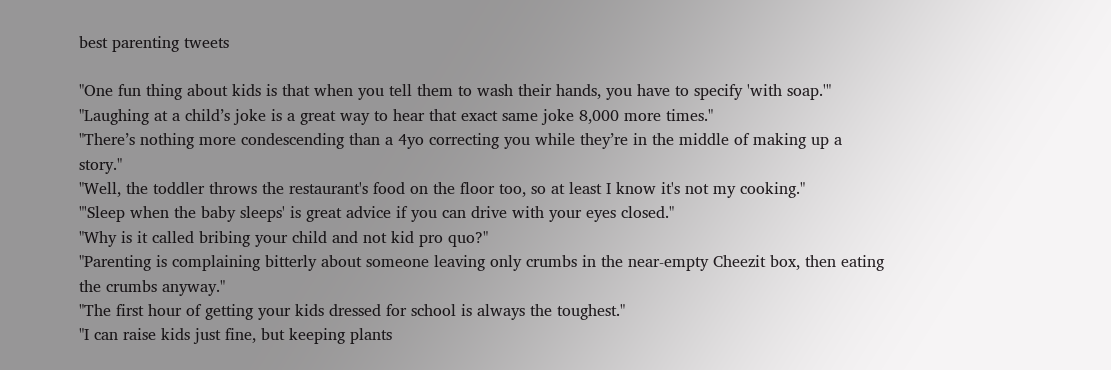best parenting tweets

"One fun thing about kids is that when you tell them to wash their hands, you have to specify 'with soap.'"
"Laughing at a child’s joke is a great way to hear that exact same joke 8,000 more times."
"There’s nothing more condescending than a 4yo correcting you while they’re in the middle of making up a story."
"Well, the toddler throws the restaurant's food on the floor too, so at least I know it's not my cooking."
"'Sleep when the baby sleeps' is great advice if you can drive with your eyes closed."
"Why is it called bribing your child and not kid pro quo?"
"Parenting is complaining bitterly about someone leaving only crumbs in the near-empty Cheezit box, then eating the crumbs anyway."
"The first hour of getting your kids dressed for school is always the toughest."
"I can raise kids just fine, but keeping plants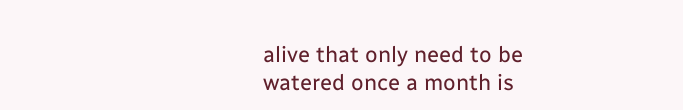alive that only need to be watered once a month is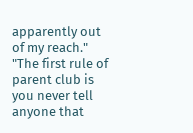apparently out of my reach."
"The first rule of parent club is you never tell anyone that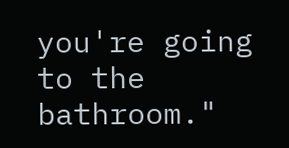you're going to the bathroom."